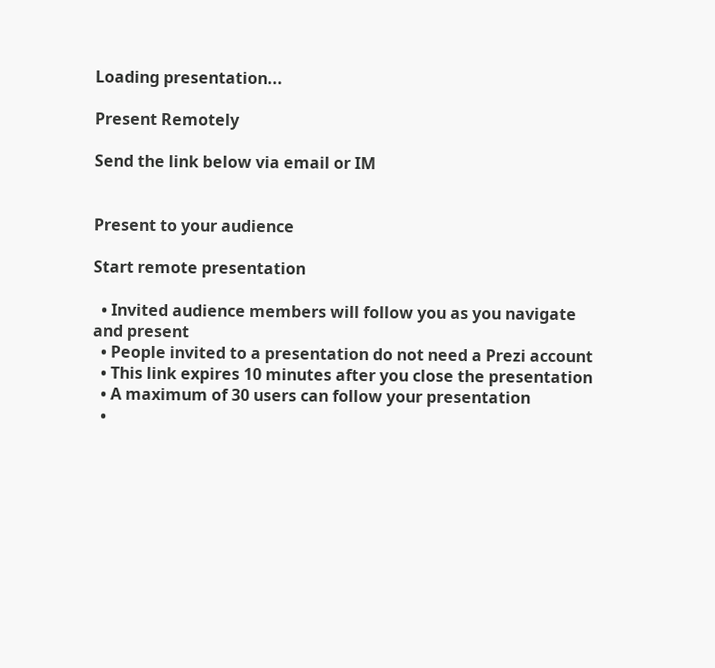Loading presentation...

Present Remotely

Send the link below via email or IM


Present to your audience

Start remote presentation

  • Invited audience members will follow you as you navigate and present
  • People invited to a presentation do not need a Prezi account
  • This link expires 10 minutes after you close the presentation
  • A maximum of 30 users can follow your presentation
  •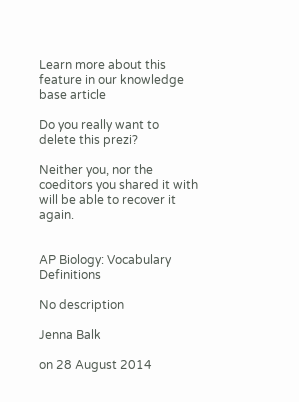Learn more about this feature in our knowledge base article

Do you really want to delete this prezi?

Neither you, nor the coeditors you shared it with will be able to recover it again.


AP Biology: Vocabulary Definitions

No description

Jenna Balk

on 28 August 2014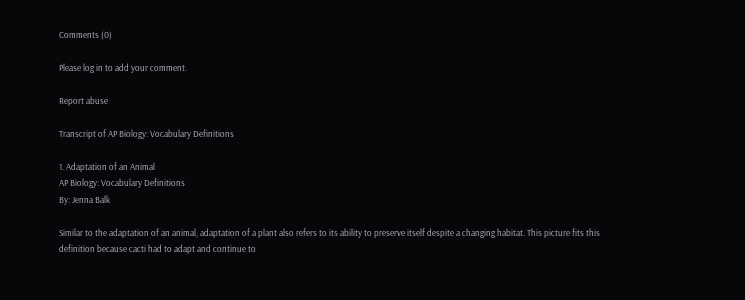Comments (0)

Please log in to add your comment.

Report abuse

Transcript of AP Biology: Vocabulary Definitions

1. Adaptation of an Animal
AP Biology: Vocabulary Definitions
By: Jenna Balk

Similar to the adaptation of an animal, adaptation of a plant also refers to its ability to preserve itself despite a changing habitat. This picture fits this definition because cacti had to adapt and continue to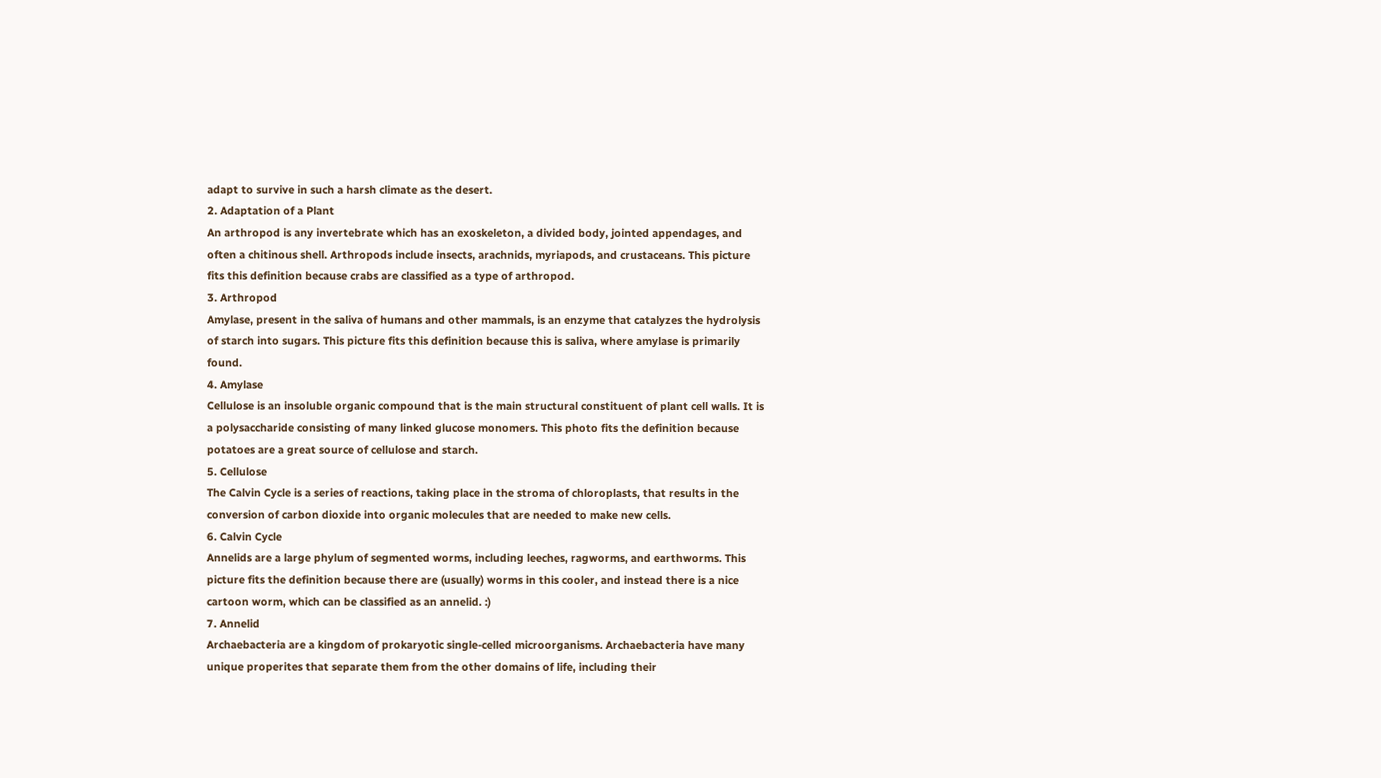adapt to survive in such a harsh climate as the desert.
2. Adaptation of a Plant
An arthropod is any invertebrate which has an exoskeleton, a divided body, jointed appendages, and often a chitinous shell. Arthropods include insects, arachnids, myriapods, and crustaceans. This picture fits this definition because crabs are classified as a type of arthropod.
3. Arthropod
Amylase, present in the saliva of humans and other mammals, is an enzyme that catalyzes the hydrolysis of starch into sugars. This picture fits this definition because this is saliva, where amylase is primarily found.
4. Amylase
Cellulose is an insoluble organic compound that is the main structural constituent of plant cell walls. It is a polysaccharide consisting of many linked glucose monomers. This photo fits the definition because potatoes are a great source of cellulose and starch.
5. Cellulose
The Calvin Cycle is a series of reactions, taking place in the stroma of chloroplasts, that results in the conversion of carbon dioxide into organic molecules that are needed to make new cells.
6. Calvin Cycle
Annelids are a large phylum of segmented worms, including leeches, ragworms, and earthworms. This picture fits the definition because there are (usually) worms in this cooler, and instead there is a nice cartoon worm, which can be classified as an annelid. :)
7. Annelid
Archaebacteria are a kingdom of prokaryotic single-celled microorganisms. Archaebacteria have many unique properites that separate them from the other domains of life, including their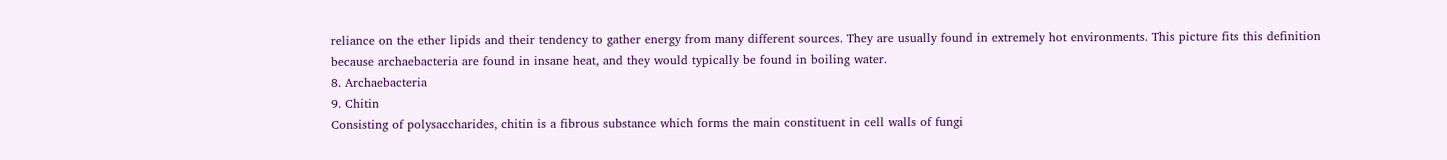reliance on the ether lipids and their tendency to gather energy from many different sources. They are usually found in extremely hot environments. This picture fits this definition because archaebacteria are found in insane heat, and they would typically be found in boiling water.
8. Archaebacteria
9. Chitin
Consisting of polysaccharides, chitin is a fibrous substance which forms the main constituent in cell walls of fungi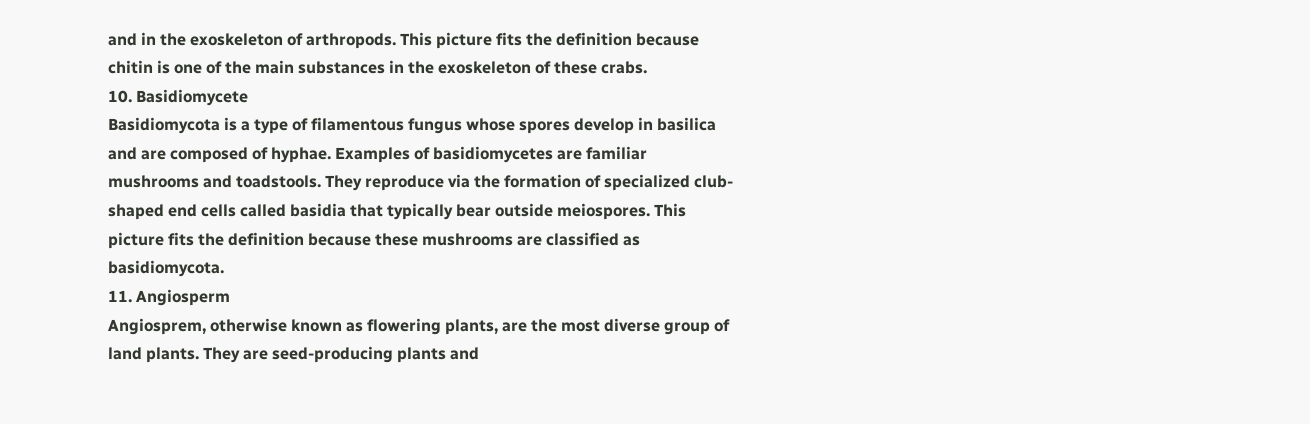and in the exoskeleton of arthropods. This picture fits the definition because chitin is one of the main substances in the exoskeleton of these crabs.
10. Basidiomycete
Basidiomycota is a type of filamentous fungus whose spores develop in basilica and are composed of hyphae. Examples of basidiomycetes are familiar mushrooms and toadstools. They reproduce via the formation of specialized club-shaped end cells called basidia that typically bear outside meiospores. This picture fits the definition because these mushrooms are classified as basidiomycota.
11. Angiosperm
Angiosprem, otherwise known as flowering plants, are the most diverse group of land plants. They are seed-producing plants and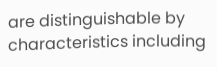are distinguishable by characteristics including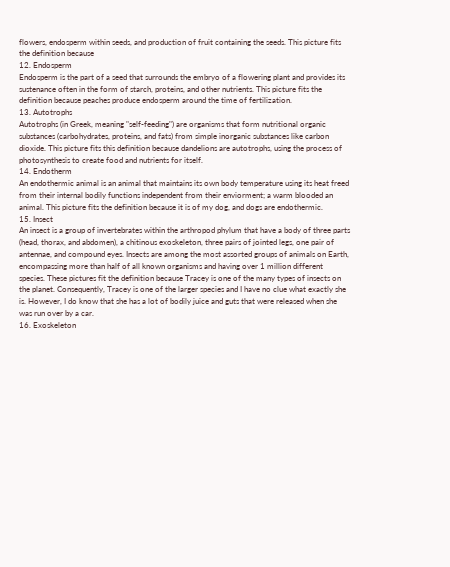flowers, endosperm within seeds, and production of fruit containing the seeds. This picture fits the definition because
12. Endosperm
Endosperm is the part of a seed that surrounds the embryo of a flowering plant and provides its sustenance often in the form of starch, proteins, and other nutrients. This picture fits the definition because peaches produce endosperm around the time of fertilization.
13. Autotrophs
Autotrophs (in Greek, meaning "self-feeding") are organisms that form nutritional organic substances (carbohydrates, proteins, and fats) from simple inorganic substances like carbon dioxide. This picture fits this definition because dandelions are autotrophs, using the process of photosynthesis to create food and nutrients for itself.
14. Endotherm
An endothermic animal is an animal that maintains its own body temperature using its heat freed from their internal bodily functions independent from their enviorment; a warm blooded an animal. This picture fits the definition because it is of my dog, and dogs are endothermic.
15. Insect
An insect is a group of invertebrates within the arthropod phylum that have a body of three parts (head, thorax, and abdomen), a chitinous exoskeleton, three pairs of jointed legs, one pair of antennae, and compound eyes. Insects are among the most assorted groups of animals on Earth, encompassing more than half of all known organisms and having over 1 million different species. These pictures fit the definition because Tracey is one of the many types of insects on the planet. Consequently, Tracey is one of the larger species and I have no clue what exactly she is. However, I do know that she has a lot of bodily juice and guts that were released when she was run over by a car.
16. Exoskeleton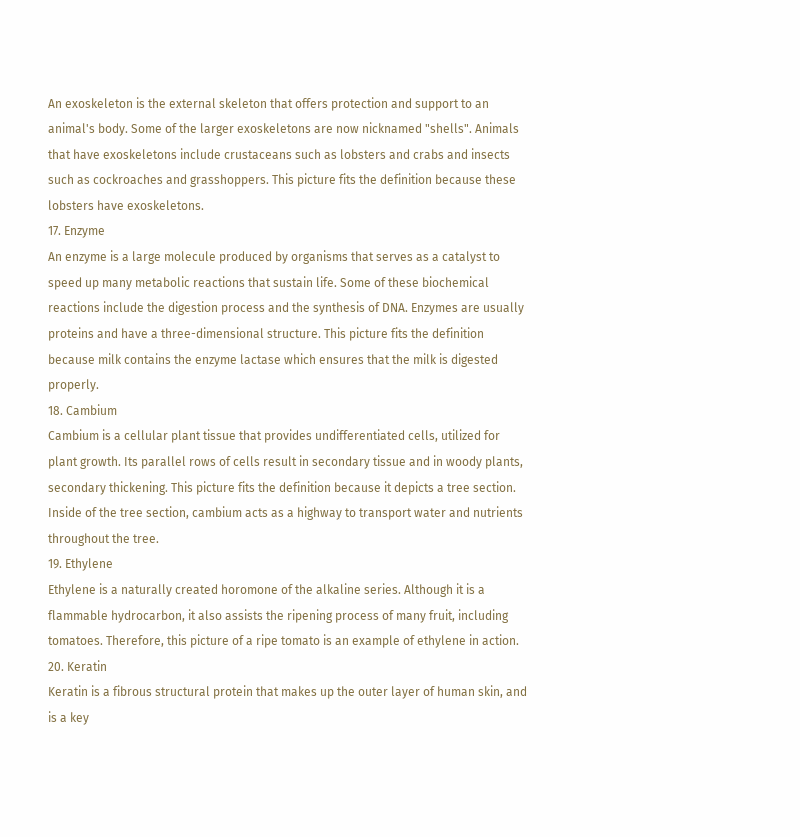An exoskeleton is the external skeleton that offers protection and support to an animal's body. Some of the larger exoskeletons are now nicknamed "shells". Animals that have exoskeletons include crustaceans such as lobsters and crabs and insects such as cockroaches and grasshoppers. This picture fits the definition because these lobsters have exoskeletons.
17. Enzyme
An enzyme is a large molecule produced by organisms that serves as a catalyst to speed up many metabolic reactions that sustain life. Some of these biochemical reactions include the digestion process and the synthesis of DNA. Enzymes are usually proteins and have a three-dimensional structure. This picture fits the definition because milk contains the enzyme lactase which ensures that the milk is digested properly.
18. Cambium
Cambium is a cellular plant tissue that provides undifferentiated cells, utilized for plant growth. Its parallel rows of cells result in secondary tissue and in woody plants, secondary thickening. This picture fits the definition because it depicts a tree section. Inside of the tree section, cambium acts as a highway to transport water and nutrients throughout the tree.
19. Ethylene
Ethylene is a naturally created horomone of the alkaline series. Although it is a flammable hydrocarbon, it also assists the ripening process of many fruit, including tomatoes. Therefore, this picture of a ripe tomato is an example of ethylene in action.
20. Keratin
Keratin is a fibrous structural protein that makes up the outer layer of human skin, and is a key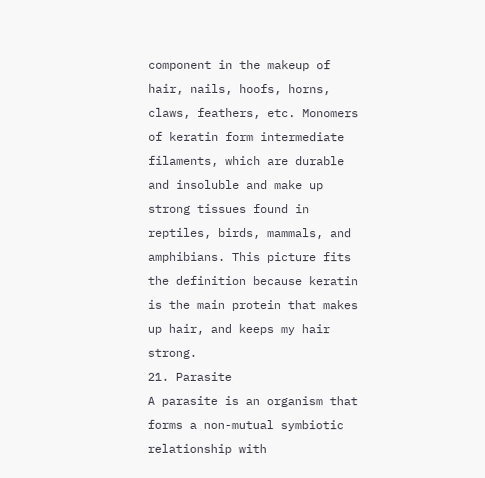component in the makeup of hair, nails, hoofs, horns, claws, feathers, etc. Monomers of keratin form intermediate filaments, which are durable and insoluble and make up strong tissues found in reptiles, birds, mammals, and amphibians. This picture fits the definition because keratin is the main protein that makes up hair, and keeps my hair strong.
21. Parasite
A parasite is an organism that forms a non-mutual symbiotic relationship with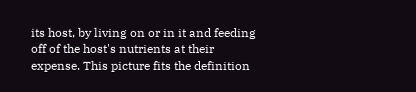its host, by living on or in it and feeding off of the host's nutrients at their expense. This picture fits the definition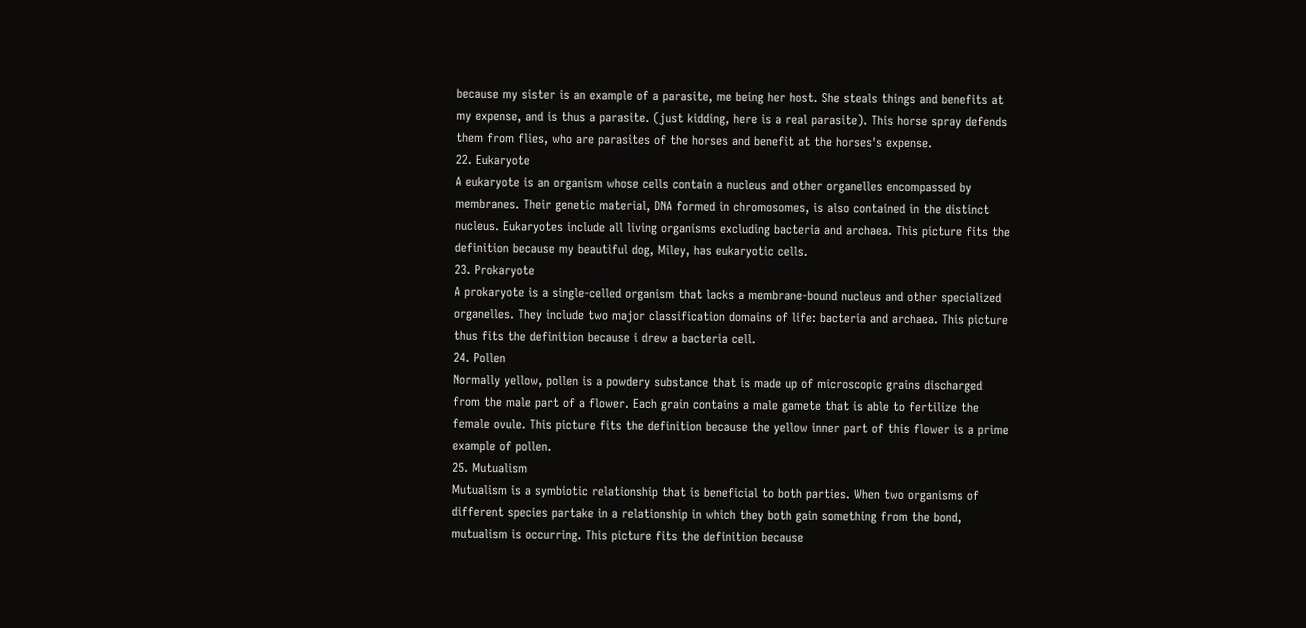because my sister is an example of a parasite, me being her host. She steals things and benefits at my expense, and is thus a parasite. (just kidding, here is a real parasite). This horse spray defends them from flies, who are parasites of the horses and benefit at the horses's expense.
22. Eukaryote
A eukaryote is an organism whose cells contain a nucleus and other organelles encompassed by membranes. Their genetic material, DNA formed in chromosomes, is also contained in the distinct nucleus. Eukaryotes include all living organisms excluding bacteria and archaea. This picture fits the definition because my beautiful dog, Miley, has eukaryotic cells.
23. Prokaryote
A prokaryote is a single-celled organism that lacks a membrane-bound nucleus and other specialized organelles. They include two major classification domains of life: bacteria and archaea. This picture thus fits the definition because i drew a bacteria cell.
24. Pollen
Normally yellow, pollen is a powdery substance that is made up of microscopic grains discharged from the male part of a flower. Each grain contains a male gamete that is able to fertilize the female ovule. This picture fits the definition because the yellow inner part of this flower is a prime example of pollen.
25. Mutualism
Mutualism is a symbiotic relationship that is beneficial to both parties. When two organisms of different species partake in a relationship in which they both gain something from the bond, mutualism is occurring. This picture fits the definition because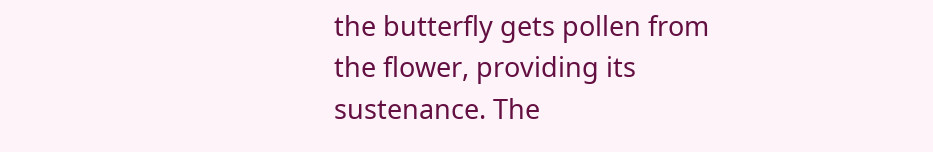the butterfly gets pollen from the flower, providing its sustenance. The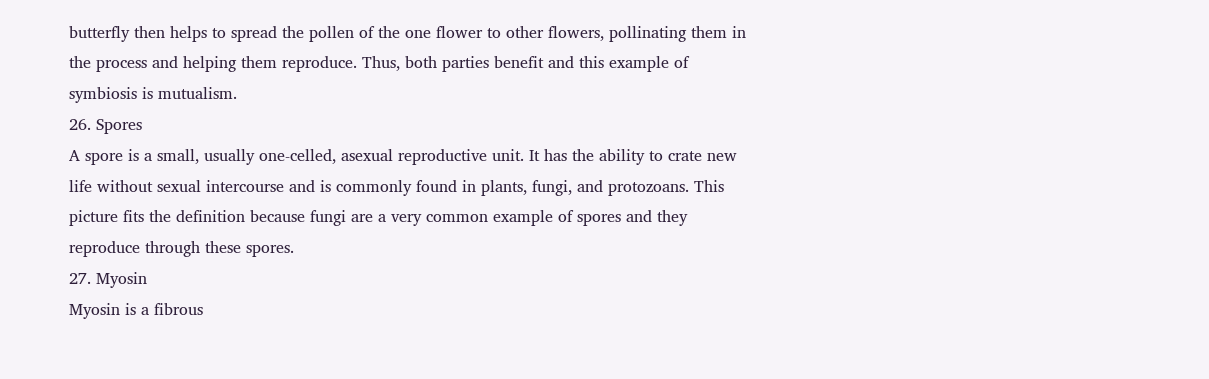butterfly then helps to spread the pollen of the one flower to other flowers, pollinating them in the process and helping them reproduce. Thus, both parties benefit and this example of symbiosis is mutualism.
26. Spores
A spore is a small, usually one-celled, asexual reproductive unit. It has the ability to crate new life without sexual intercourse and is commonly found in plants, fungi, and protozoans. This picture fits the definition because fungi are a very common example of spores and they reproduce through these spores.
27. Myosin
Myosin is a fibrous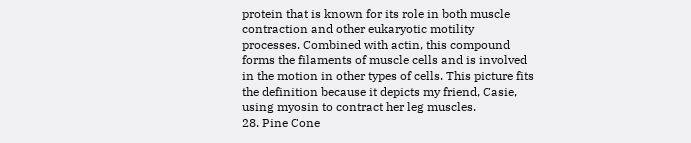protein that is known for its role in both muscle contraction and other eukaryotic motility processes. Combined with actin, this compound forms the filaments of muscle cells and is involved in the motion in other types of cells. This picture fits the definition because it depicts my friend, Casie, using myosin to contract her leg muscles.
28. Pine Cone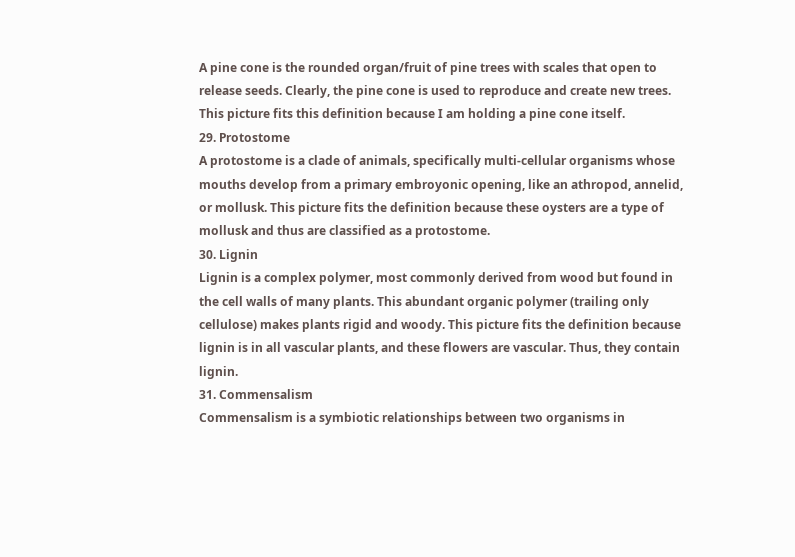A pine cone is the rounded organ/fruit of pine trees with scales that open to release seeds. Clearly, the pine cone is used to reproduce and create new trees. This picture fits this definition because I am holding a pine cone itself.
29. Protostome
A protostome is a clade of animals, specifically multi-cellular organisms whose mouths develop from a primary embroyonic opening, like an athropod, annelid, or mollusk. This picture fits the definition because these oysters are a type of mollusk and thus are classified as a protostome.
30. Lignin
Lignin is a complex polymer, most commonly derived from wood but found in the cell walls of many plants. This abundant organic polymer (trailing only cellulose) makes plants rigid and woody. This picture fits the definition because lignin is in all vascular plants, and these flowers are vascular. Thus, they contain lignin.
31. Commensalism
Commensalism is a symbiotic relationships between two organisms in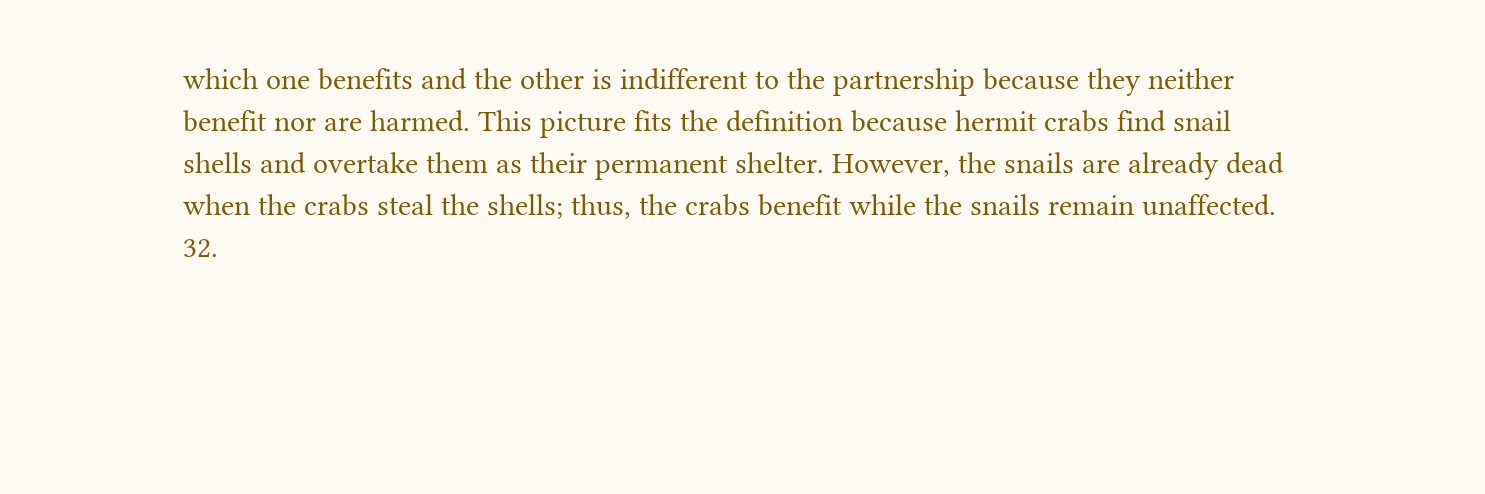which one benefits and the other is indifferent to the partnership because they neither benefit nor are harmed. This picture fits the definition because hermit crabs find snail shells and overtake them as their permanent shelter. However, the snails are already dead when the crabs steal the shells; thus, the crabs benefit while the snails remain unaffected.
32.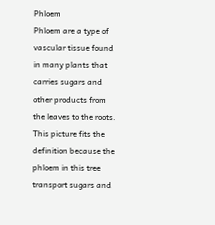Phloem
Phloem are a type of vascular tissue found in many plants that carries sugars and other products from the leaves to the roots. This picture fits the definition because the phloem in this tree transport sugars and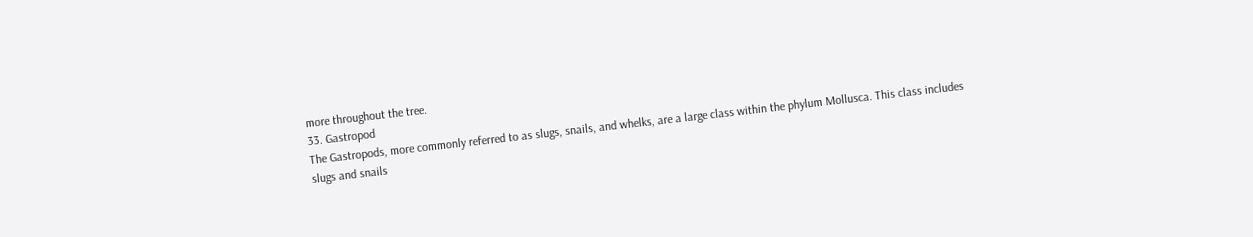more throughout the tree.
33. Gastropod
The Gastropods, more commonly referred to as slugs, snails, and whelks, are a large class within the phylum Mollusca. This class includes slugs and snails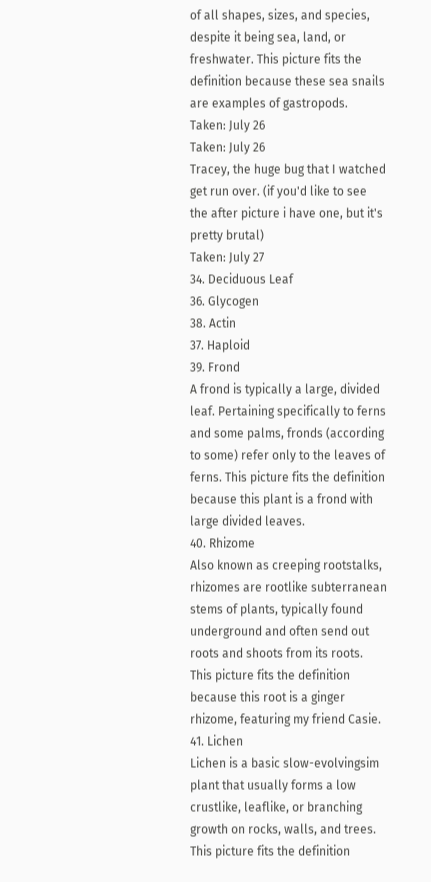of all shapes, sizes, and species, despite it being sea, land, or freshwater. This picture fits the definition because these sea snails are examples of gastropods.
Taken: July 26
Taken: July 26
Tracey, the huge bug that I watched get run over. (if you'd like to see the after picture i have one, but it's pretty brutal)
Taken: July 27
34. Deciduous Leaf
36. Glycogen
38. Actin
37. Haploid
39. Frond
A frond is typically a large, divided leaf. Pertaining specifically to ferns and some palms, fronds (according to some) refer only to the leaves of ferns. This picture fits the definition because this plant is a frond with large divided leaves.
40. Rhizome
Also known as creeping rootstalks, rhizomes are rootlike subterranean stems of plants, typically found underground and often send out roots and shoots from its roots. This picture fits the definition because this root is a ginger rhizome, featuring my friend Casie.
41. Lichen
Lichen is a basic slow-evolvingsim plant that usually forms a low crustlike, leaflike, or branching growth on rocks, walls, and trees. This picture fits the definition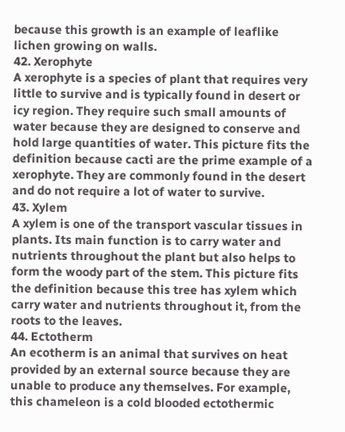because this growth is an example of leaflike lichen growing on walls.
42. Xerophyte
A xerophyte is a species of plant that requires very little to survive and is typically found in desert or icy region. They require such small amounts of water because they are designed to conserve and hold large quantities of water. This picture fits the definition because cacti are the prime example of a xerophyte. They are commonly found in the desert and do not require a lot of water to survive.
43. Xylem
A xylem is one of the transport vascular tissues in plants. Its main function is to carry water and nutrients throughout the plant but also helps to form the woody part of the stem. This picture fits the definition because this tree has xylem which carry water and nutrients throughout it, from the roots to the leaves.
44. Ectotherm
An ecotherm is an animal that survives on heat provided by an external source because they are unable to produce any themselves. For example, this chameleon is a cold blooded ectothermic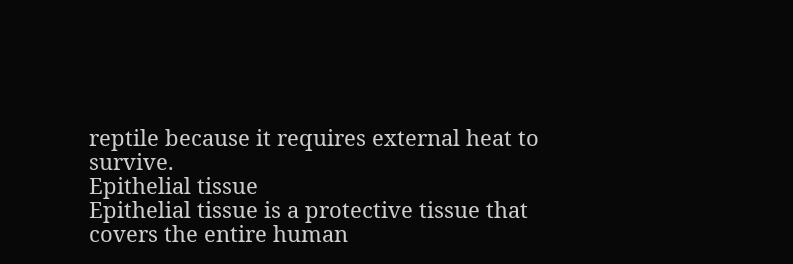reptile because it requires external heat to survive.
Epithelial tissue
Epithelial tissue is a protective tissue that covers the entire human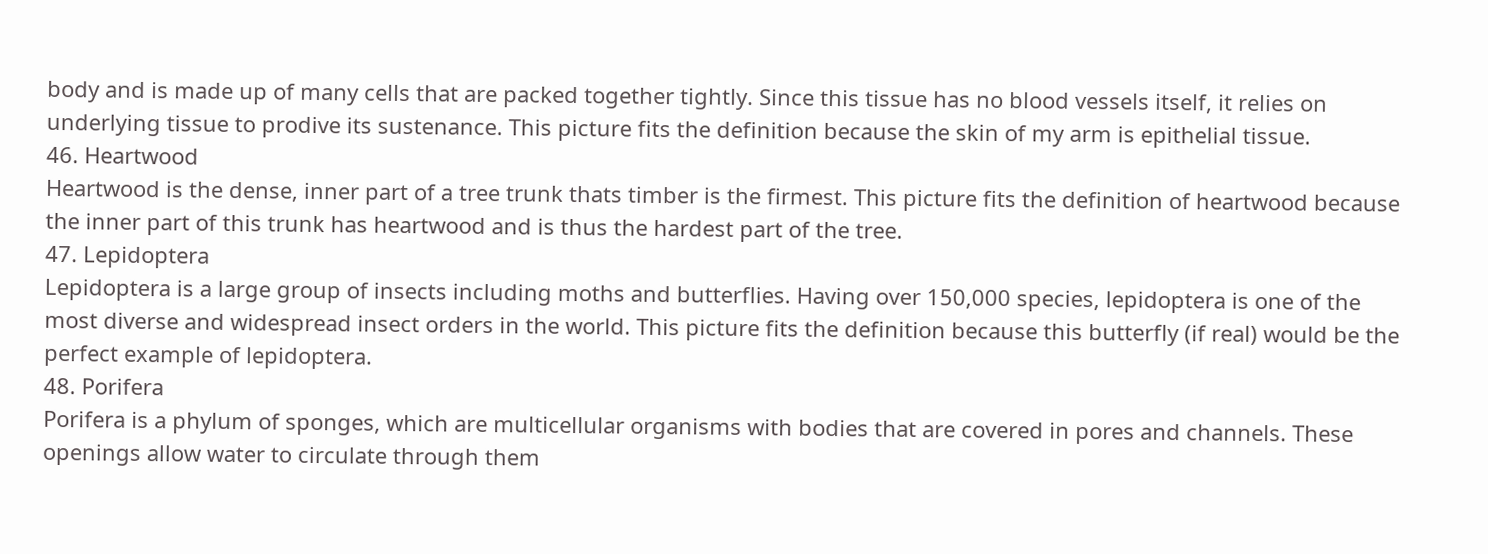body and is made up of many cells that are packed together tightly. Since this tissue has no blood vessels itself, it relies on underlying tissue to prodive its sustenance. This picture fits the definition because the skin of my arm is epithelial tissue.
46. Heartwood
Heartwood is the dense, inner part of a tree trunk thats timber is the firmest. This picture fits the definition of heartwood because the inner part of this trunk has heartwood and is thus the hardest part of the tree.
47. Lepidoptera
Lepidoptera is a large group of insects including moths and butterflies. Having over 150,000 species, lepidoptera is one of the most diverse and widespread insect orders in the world. This picture fits the definition because this butterfly (if real) would be the perfect example of lepidoptera.
48. Porifera
Porifera is a phylum of sponges, which are multicellular organisms with bodies that are covered in pores and channels. These openings allow water to circulate through them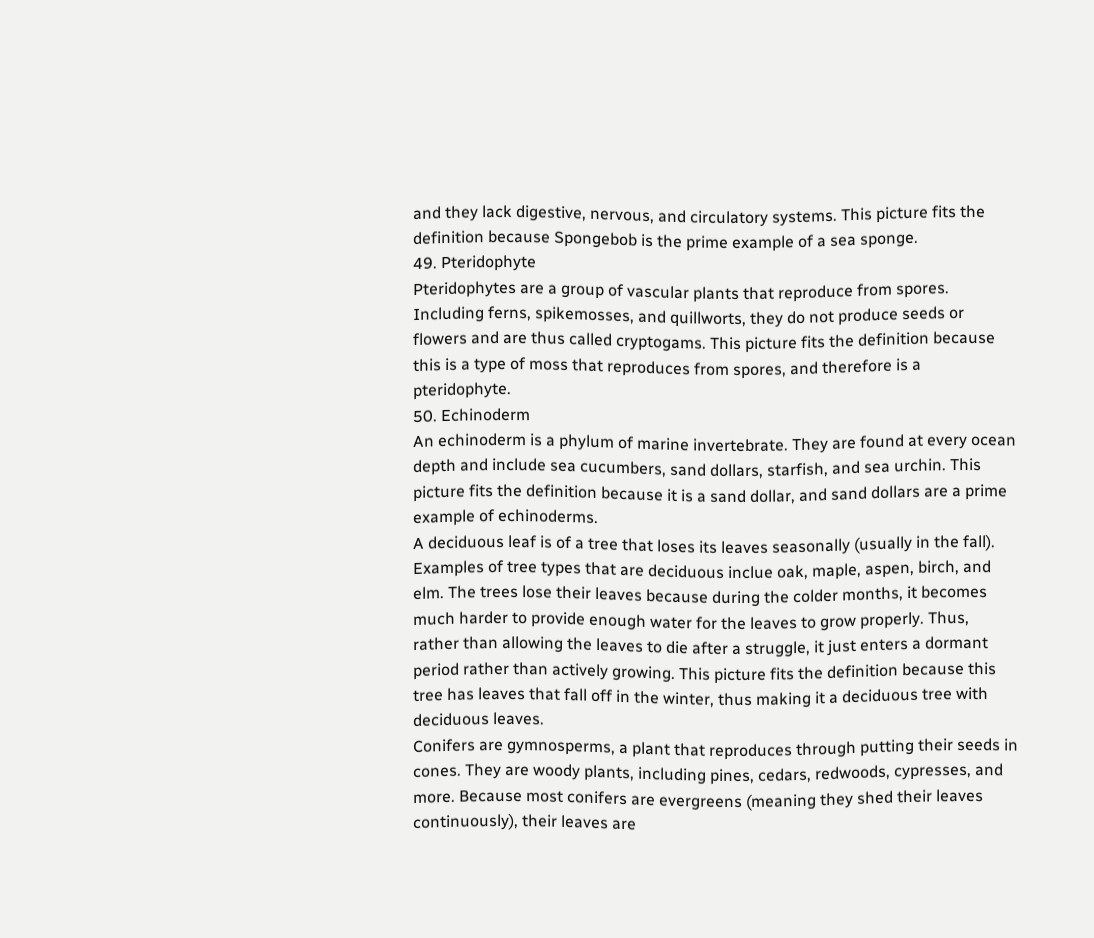and they lack digestive, nervous, and circulatory systems. This picture fits the definition because Spongebob is the prime example of a sea sponge.
49. Pteridophyte
Pteridophytes are a group of vascular plants that reproduce from spores. Including ferns, spikemosses, and quillworts, they do not produce seeds or flowers and are thus called cryptogams. This picture fits the definition because this is a type of moss that reproduces from spores, and therefore is a pteridophyte.
50. Echinoderm
An echinoderm is a phylum of marine invertebrate. They are found at every ocean depth and include sea cucumbers, sand dollars, starfish, and sea urchin. This picture fits the definition because it is a sand dollar, and sand dollars are a prime example of echinoderms.
A deciduous leaf is of a tree that loses its leaves seasonally (usually in the fall). Examples of tree types that are deciduous inclue oak, maple, aspen, birch, and elm. The trees lose their leaves because during the colder months, it becomes much harder to provide enough water for the leaves to grow properly. Thus, rather than allowing the leaves to die after a struggle, it just enters a dormant period rather than actively growing. This picture fits the definition because this tree has leaves that fall off in the winter, thus making it a deciduous tree with deciduous leaves.
Conifers are gymnosperms, a plant that reproduces through putting their seeds in cones. They are woody plants, including pines, cedars, redwoods, cypresses, and more. Because most conifers are evergreens (meaning they shed their leaves continuously), their leaves are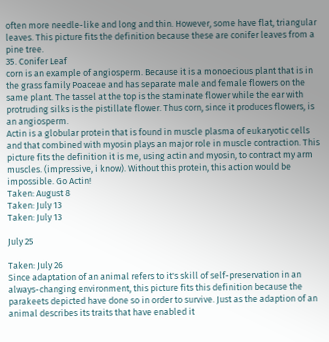often more needle-like and long and thin. However, some have flat, triangular leaves. This picture fits the definition because these are conifer leaves from a pine tree.
35. Conifer Leaf
corn is an example of angiosperm. Because it is a monoecious plant that is in the grass family Poaceae and has separate male and female flowers on the same plant. The tassel at the top is the staminate flower while the ear with protruding silks is the pistillate flower. Thus corn, since it produces flowers, is an angiosperm.
Actin is a globular protein that is found in muscle plasma of eukaryotic cells and that combined with myosin plays an major role in muscle contraction. This picture fits the definition it is me, using actin and myosin, to contract my arm muscles. (impressive, i know). Without this protein, this action would be impossible. Go Actin!
Taken: August 8
Taken: July 13
Taken: July 13

July 25

Taken: July 26
Since adaptation of an animal refers to it's skill of self-preservation in an always-changing environment, this picture fits this definition because the parakeets depicted have done so in order to survive. Just as the adaption of an animal describes its traits that have enabled it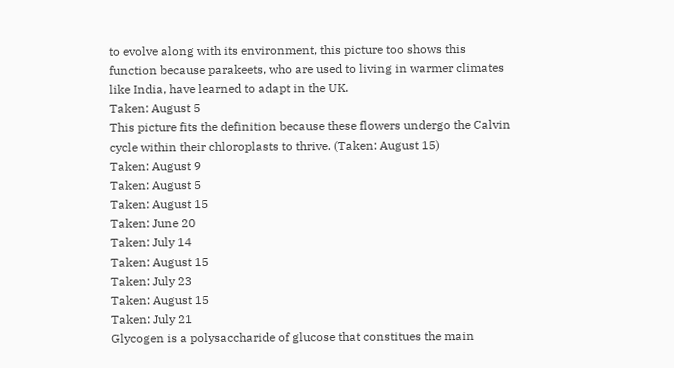to evolve along with its environment, this picture too shows this function because parakeets, who are used to living in warmer climates like India, have learned to adapt in the UK.
Taken: August 5
This picture fits the definition because these flowers undergo the Calvin cycle within their chloroplasts to thrive. (Taken: August 15)
Taken: August 9
Taken: August 5
Taken: August 15
Taken: June 20
Taken: July 14
Taken: August 15
Taken: July 23
Taken: August 15
Taken: July 21
Glycogen is a polysaccharide of glucose that constitues the main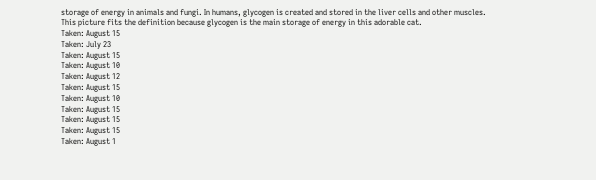storage of energy in animals and fungi. In humans, glycogen is created and stored in the liver cells and other muscles. This picture fits the definition because glycogen is the main storage of energy in this adorable cat.
Taken: August 15
Taken: July 23
Taken: August 15
Taken: August 10
Taken: August 12
Taken: August 15
Taken: August 10
Taken: August 15
Taken: August 15
Taken: August 15
Taken: August 1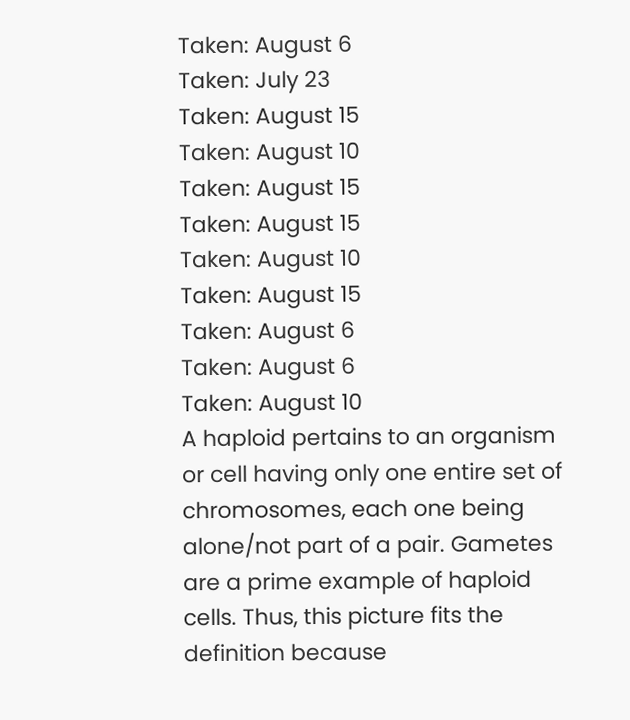Taken: August 6
Taken: July 23
Taken: August 15
Taken: August 10
Taken: August 15
Taken: August 15
Taken: August 10
Taken: August 15
Taken: August 6
Taken: August 6
Taken: August 10
A haploid pertains to an organism or cell having only one entire set of chromosomes, each one being alone/not part of a pair. Gametes are a prime example of haploid cells. Thus, this picture fits the definition because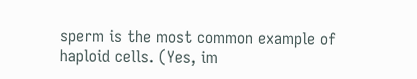sperm is the most common example of haploid cells. (Yes, im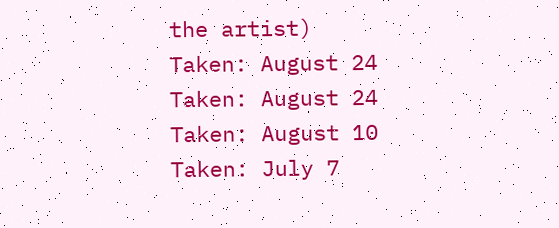the artist)
Taken: August 24
Taken: August 24
Taken: August 10
Taken: July 7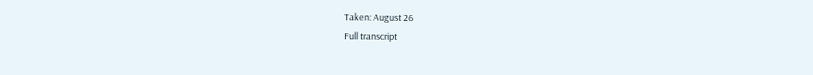Taken: August 26
Full transcript